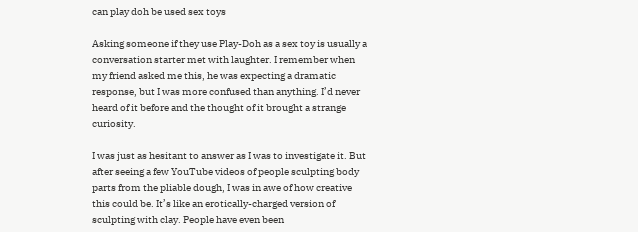can play doh be used sex toys

Asking someone if they use Play-Doh as a sex toy is usually a conversation starter met with laughter. I remember when my friend asked me this, he was expecting a dramatic response, but I was more confused than anything. I’d never heard of it before and the thought of it brought a strange curiosity.

I was just as hesitant to answer as I was to investigate it. But after seeing a few YouTube videos of people sculpting body parts from the pliable dough, I was in awe of how creative this could be. It’s like an erotically-charged version of sculpting with clay. People have even been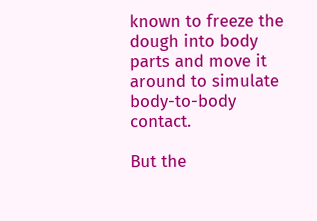known to freeze the dough into body parts and move it around to simulate body-to-body contact.

But the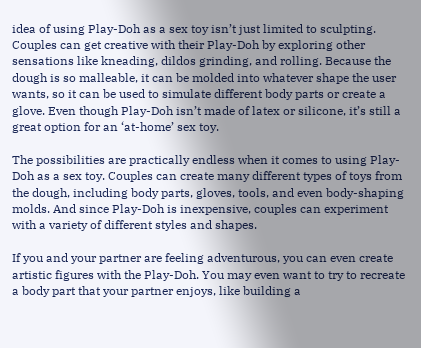idea of using Play-Doh as a sex toy isn’t just limited to sculpting. Couples can get creative with their Play-Doh by exploring other sensations like kneading, dildos grinding, and rolling. Because the dough is so malleable, it can be molded into whatever shape the user wants, so it can be used to simulate different body parts or create a glove. Even though Play-Doh isn’t made of latex or silicone, it’s still a great option for an ‘at-home’ sex toy.

The possibilities are practically endless when it comes to using Play-Doh as a sex toy. Couples can create many different types of toys from the dough, including body parts, gloves, tools, and even body-shaping molds. And since Play-Doh is inexpensive, couples can experiment with a variety of different styles and shapes.

If you and your partner are feeling adventurous, you can even create artistic figures with the Play-Doh. You may even want to try to recreate a body part that your partner enjoys, like building a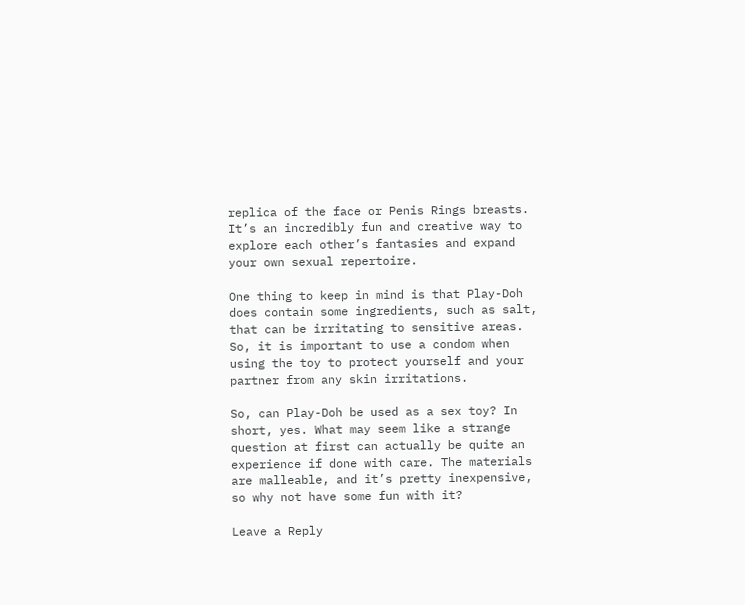replica of the face or Penis Rings breasts. It’s an incredibly fun and creative way to explore each other’s fantasies and expand your own sexual repertoire.

One thing to keep in mind is that Play-Doh does contain some ingredients, such as salt, that can be irritating to sensitive areas. So, it is important to use a condom when using the toy to protect yourself and your partner from any skin irritations.

So, can Play-Doh be used as a sex toy? In short, yes. What may seem like a strange question at first can actually be quite an experience if done with care. The materials are malleable, and it’s pretty inexpensive, so why not have some fun with it?

Leave a Reply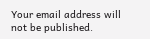Your email address will not be published.